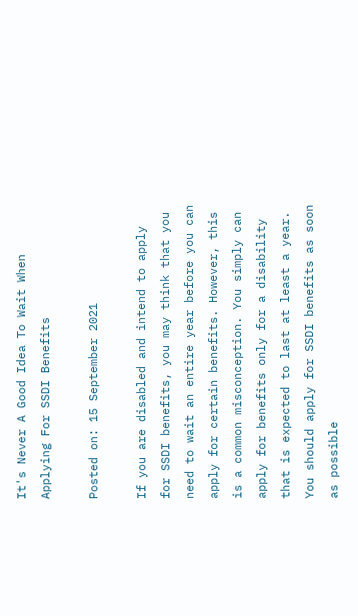It's Never A Good Idea To Wait When Applying For SSDI Benefits

Posted on: 15 September 2021

If you are disabled and intend to apply for SSDI benefits, you may think that you need to wait an entire year before you can apply for certain benefits. However, this is a common misconception. You simply can apply for benefits only for a disability that is expected to last at least a year. You should apply for SSDI benefits as soon as possible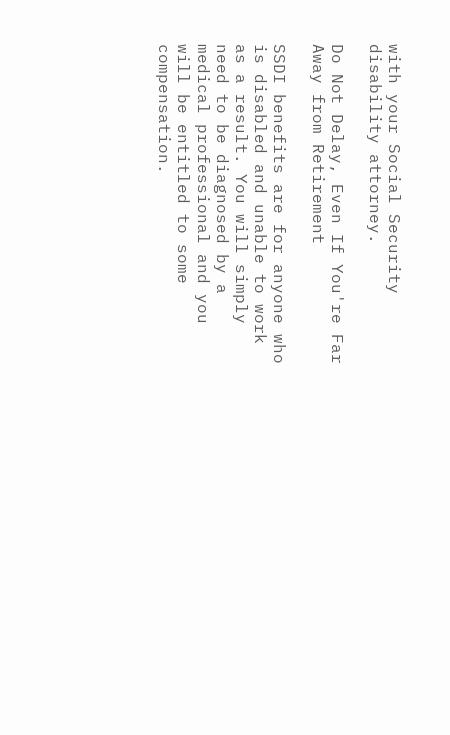with your Social Security disability attorney.

Do Not Delay, Even If You're Far Away from Retirement

SSDI benefits are for anyone who is disabled and unable to work as a result. You will simply need to be diagnosed by a medical professional and you will be entitled to some compensation.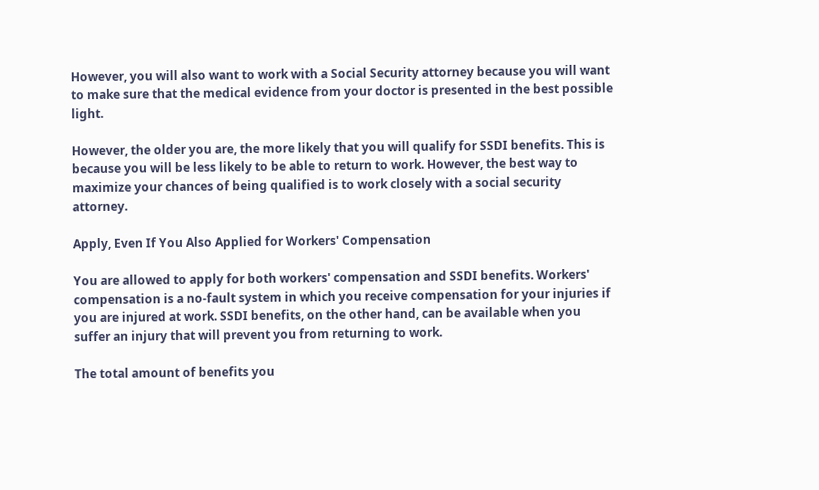However, you will also want to work with a Social Security attorney because you will want to make sure that the medical evidence from your doctor is presented in the best possible light.

However, the older you are, the more likely that you will qualify for SSDI benefits. This is because you will be less likely to be able to return to work. However, the best way to maximize your chances of being qualified is to work closely with a social security attorney.

Apply, Even If You Also Applied for Workers' Compensation

You are allowed to apply for both workers' compensation and SSDI benefits. Workers' compensation is a no-fault system in which you receive compensation for your injuries if you are injured at work. SSDI benefits, on the other hand, can be available when you suffer an injury that will prevent you from returning to work.

The total amount of benefits you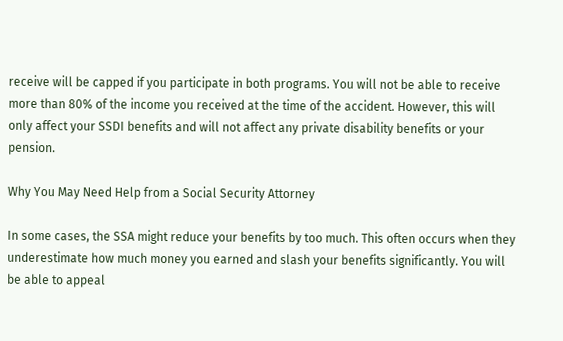receive will be capped if you participate in both programs. You will not be able to receive more than 80% of the income you received at the time of the accident. However, this will only affect your SSDI benefits and will not affect any private disability benefits or your pension.

Why You May Need Help from a Social Security Attorney

In some cases, the SSA might reduce your benefits by too much. This often occurs when they underestimate how much money you earned and slash your benefits significantly. You will be able to appeal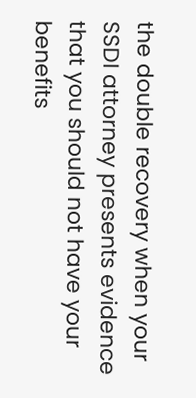the double recovery when your SSDI attorney presents evidence that you should not have your benefits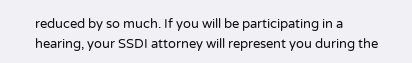reduced by so much. If you will be participating in a hearing, your SSDI attorney will represent you during the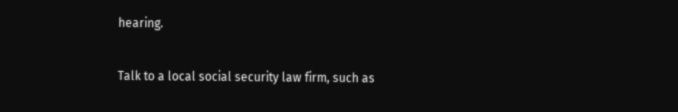hearing.

Talk to a local social security law firm, such as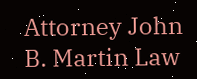Attorney John B. Martin Law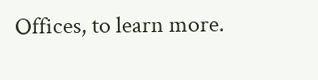Offices, to learn more.